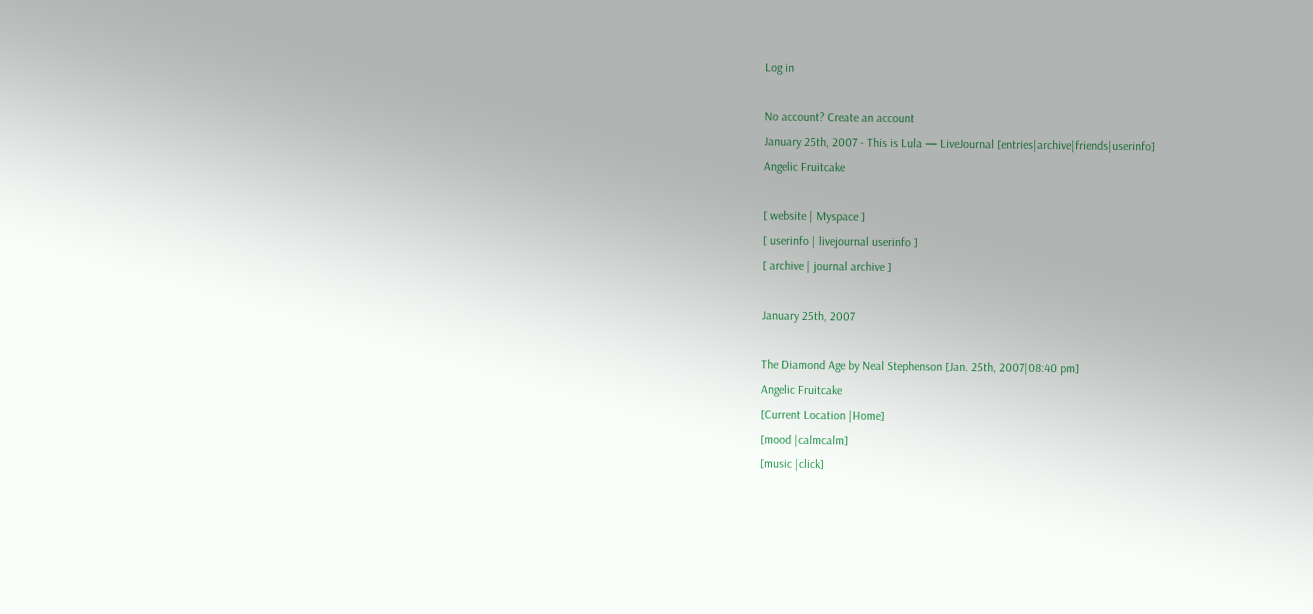Log in

No account? Create an account
January 25th, 2007 - This is Lula — LiveJournal [entries|archive|friends|userinfo]
Angelic Fruitcake

[ website | Myspace ]
[ userinfo | livejournal userinfo ]
[ archive | journal archive ]

January 25th, 2007

The Diamond Age by Neal Stephenson [Jan. 25th, 2007|08:40 pm]
Angelic Fruitcake
[Current Location |Home]
[mood |calmcalm]
[music |click]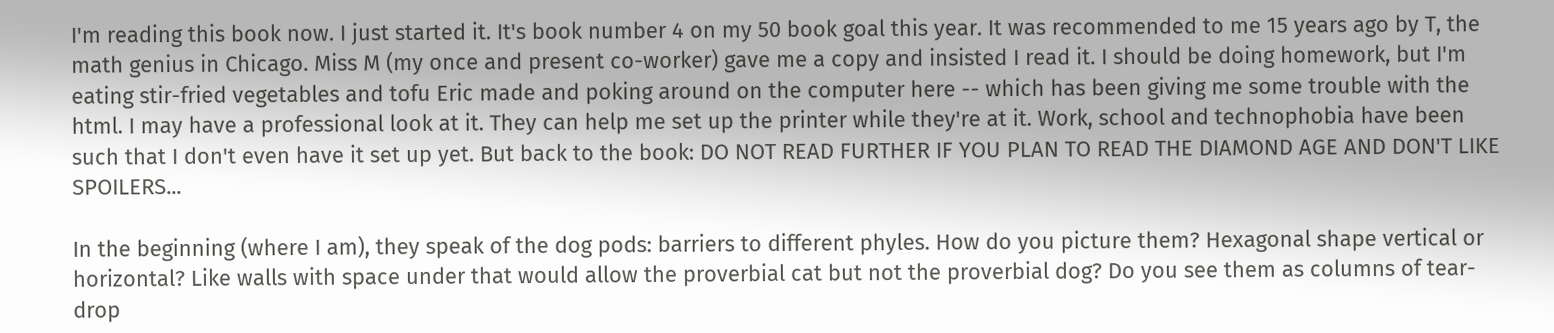I'm reading this book now. I just started it. It's book number 4 on my 50 book goal this year. It was recommended to me 15 years ago by T, the math genius in Chicago. Miss M (my once and present co-worker) gave me a copy and insisted I read it. I should be doing homework, but I'm eating stir-fried vegetables and tofu Eric made and poking around on the computer here -- which has been giving me some trouble with the html. I may have a professional look at it. They can help me set up the printer while they're at it. Work, school and technophobia have been such that I don't even have it set up yet. But back to the book: DO NOT READ FURTHER IF YOU PLAN TO READ THE DIAMOND AGE AND DON'T LIKE SPOILERS...

In the beginning (where I am), they speak of the dog pods: barriers to different phyles. How do you picture them? Hexagonal shape vertical or horizontal? Like walls with space under that would allow the proverbial cat but not the proverbial dog? Do you see them as columns of tear-drop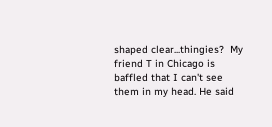shaped clear...thingies?  My friend T in Chicago is baffled that I can't see them in my head. He said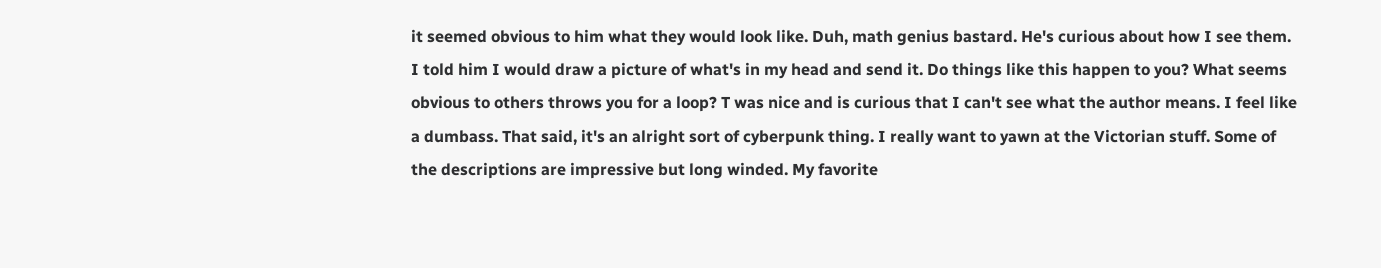it seemed obvious to him what they would look like. Duh, math genius bastard. He's curious about how I see them. I told him I would draw a picture of what's in my head and send it. Do things like this happen to you? What seems obvious to others throws you for a loop? T was nice and is curious that I can't see what the author means. I feel like a dumbass. That said, it's an alright sort of cyberpunk thing. I really want to yawn at the Victorian stuff. Some of the descriptions are impressive but long winded. My favorite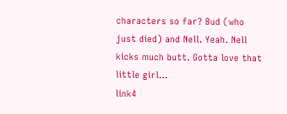characters so far? Bud (who just died) and Nell. Yeah. Nell kicks much butt. Gotta love that little girl...
link4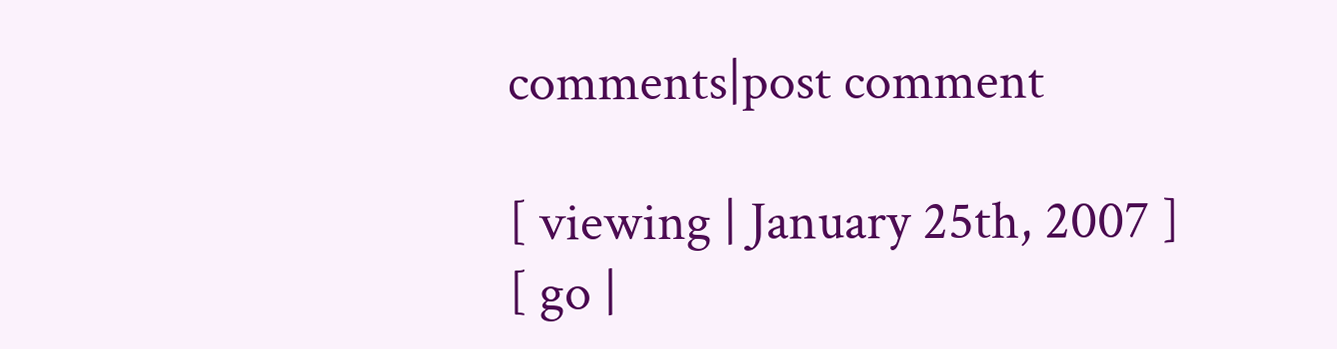comments|post comment

[ viewing | January 25th, 2007 ]
[ go |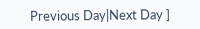Previous Day|Next Day ]